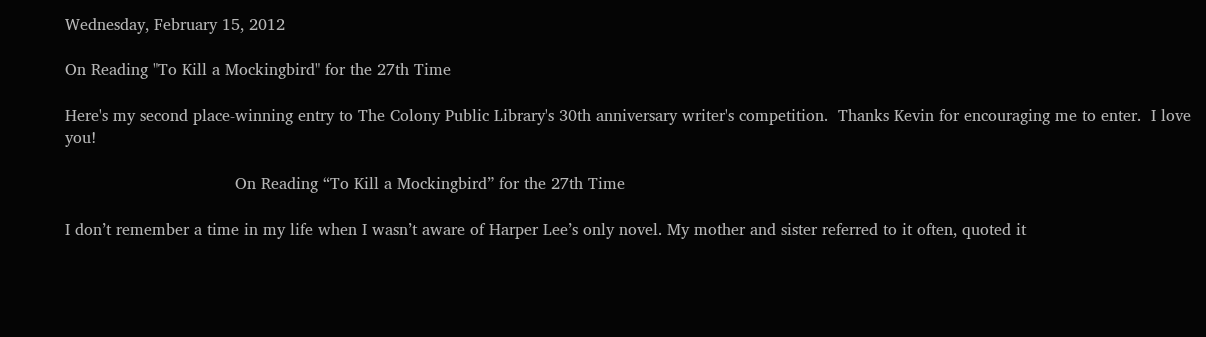Wednesday, February 15, 2012

On Reading "To Kill a Mockingbird" for the 27th Time

Here's my second place-winning entry to The Colony Public Library's 30th anniversary writer's competition.  Thanks Kevin for encouraging me to enter.  I love you!

                                  On Reading “To Kill a Mockingbird” for the 27th Time

I don’t remember a time in my life when I wasn’t aware of Harper Lee’s only novel. My mother and sister referred to it often, quoted it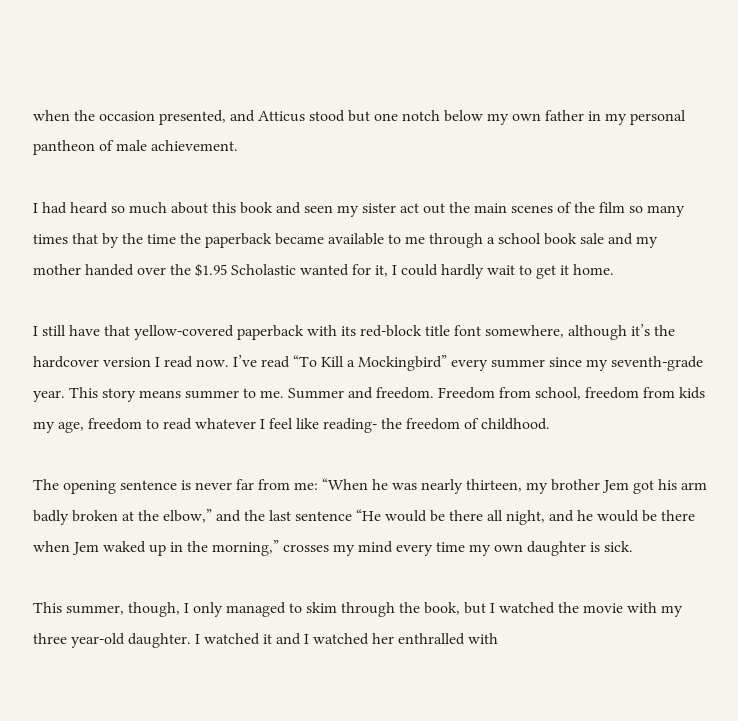when the occasion presented, and Atticus stood but one notch below my own father in my personal pantheon of male achievement.

I had heard so much about this book and seen my sister act out the main scenes of the film so many times that by the time the paperback became available to me through a school book sale and my mother handed over the $1.95 Scholastic wanted for it, I could hardly wait to get it home.

I still have that yellow-covered paperback with its red-block title font somewhere, although it’s the hardcover version I read now. I’ve read “To Kill a Mockingbird” every summer since my seventh-grade year. This story means summer to me. Summer and freedom. Freedom from school, freedom from kids my age, freedom to read whatever I feel like reading- the freedom of childhood.

The opening sentence is never far from me: “When he was nearly thirteen, my brother Jem got his arm badly broken at the elbow,” and the last sentence “He would be there all night, and he would be there when Jem waked up in the morning,” crosses my mind every time my own daughter is sick.

This summer, though, I only managed to skim through the book, but I watched the movie with my three year-old daughter. I watched it and I watched her enthralled with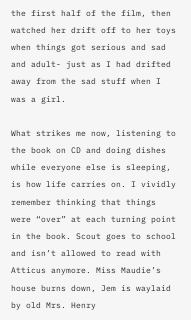the first half of the film, then watched her drift off to her toys when things got serious and sad and adult- just as I had drifted away from the sad stuff when I was a girl.

What strikes me now, listening to the book on CD and doing dishes while everyone else is sleeping, is how life carries on. I vividly remember thinking that things were “over” at each turning point in the book. Scout goes to school and isn’t allowed to read with Atticus anymore. Miss Maudie’s house burns down, Jem is waylaid by old Mrs. Henry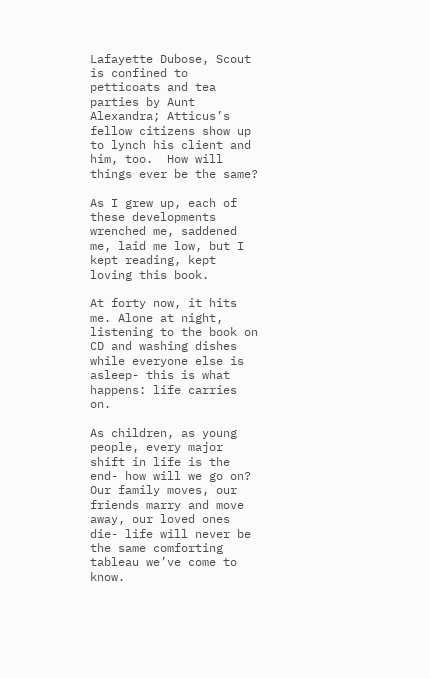Lafayette Dubose, Scout is confined to petticoats and tea parties by Aunt Alexandra; Atticus’s fellow citizens show up to lynch his client and him, too.  How will things ever be the same?

As I grew up, each of these developments wrenched me, saddened me, laid me low, but I kept reading, kept loving this book.

At forty now, it hits me. Alone at night, listening to the book on CD and washing dishes while everyone else is asleep- this is what happens: life carries on.

As children, as young people, every major shift in life is the end- how will we go on?  Our family moves, our friends marry and move away, our loved ones die- life will never be the same comforting tableau we’ve come to know.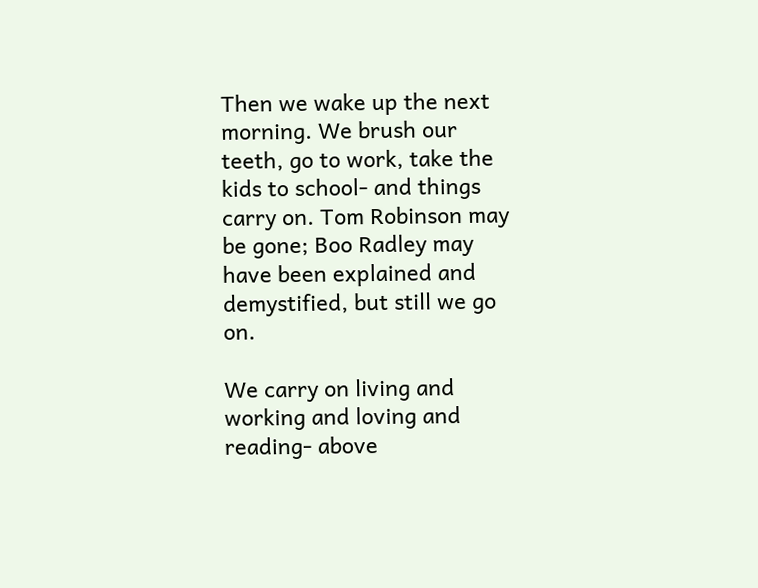Then we wake up the next morning. We brush our teeth, go to work, take the kids to school- and things carry on. Tom Robinson may be gone; Boo Radley may have been explained and demystified, but still we go on.

We carry on living and working and loving and reading- above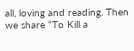all, loving and reading. Then we share “To Kill a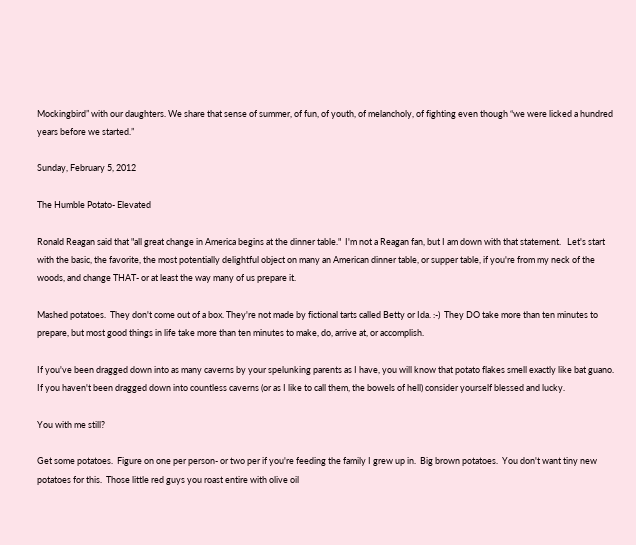Mockingbird” with our daughters. We share that sense of summer, of fun, of youth, of melancholy, of fighting even though “we were licked a hundred years before we started.”

Sunday, February 5, 2012

The Humble Potato- Elevated

Ronald Reagan said that "all great change in America begins at the dinner table."  I'm not a Reagan fan, but I am down with that statement.   Let's start with the basic, the favorite, the most potentially delightful object on many an American dinner table, or supper table, if you're from my neck of the woods, and change THAT- or at least the way many of us prepare it.

Mashed potatoes.  They don't come out of a box. They're not made by fictional tarts called Betty or Ida. :-)  They DO take more than ten minutes to prepare, but most good things in life take more than ten minutes to make, do, arrive at, or accomplish.

If you've been dragged down into as many caverns by your spelunking parents as I have, you will know that potato flakes smell exactly like bat guano. If you haven't been dragged down into countless caverns (or as I like to call them, the bowels of hell) consider yourself blessed and lucky.

You with me still?

Get some potatoes.  Figure on one per person- or two per if you're feeding the family I grew up in.  Big brown potatoes.  You don't want tiny new potatoes for this.  Those little red guys you roast entire with olive oil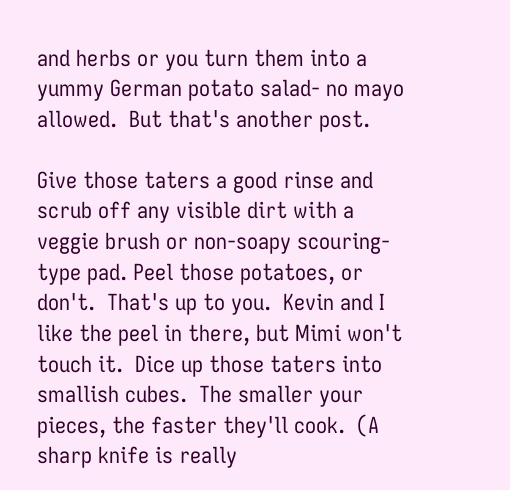and herbs or you turn them into a yummy German potato salad- no mayo allowed.  But that's another post.

Give those taters a good rinse and scrub off any visible dirt with a veggie brush or non-soapy scouring-type pad. Peel those potatoes, or don't.  That's up to you.  Kevin and I like the peel in there, but Mimi won't touch it.  Dice up those taters into smallish cubes.  The smaller your pieces, the faster they'll cook.  (A sharp knife is really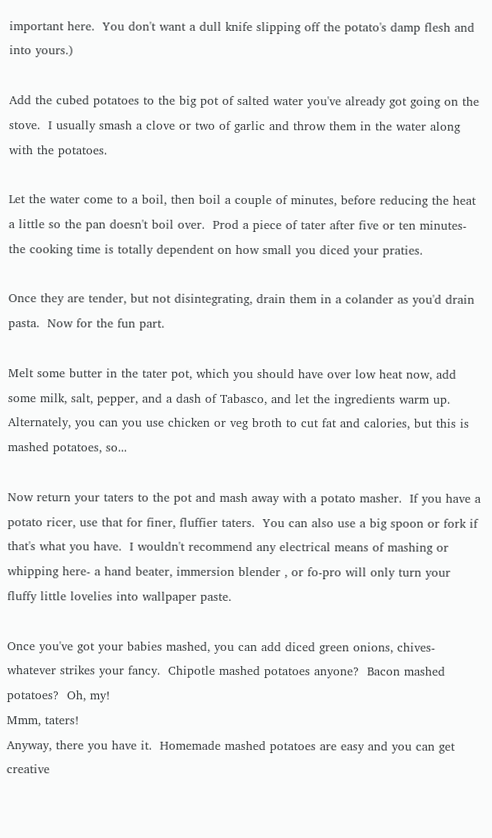important here.  You don't want a dull knife slipping off the potato's damp flesh and into yours.)

Add the cubed potatoes to the big pot of salted water you've already got going on the stove.  I usually smash a clove or two of garlic and throw them in the water along with the potatoes.

Let the water come to a boil, then boil a couple of minutes, before reducing the heat a little so the pan doesn't boil over.  Prod a piece of tater after five or ten minutes- the cooking time is totally dependent on how small you diced your praties.

Once they are tender, but not disintegrating, drain them in a colander as you'd drain pasta.  Now for the fun part.

Melt some butter in the tater pot, which you should have over low heat now, add some milk, salt, pepper, and a dash of Tabasco, and let the ingredients warm up.  Alternately, you can you use chicken or veg broth to cut fat and calories, but this is mashed potatoes, so...

Now return your taters to the pot and mash away with a potato masher.  If you have a potato ricer, use that for finer, fluffier taters.  You can also use a big spoon or fork if that's what you have.  I wouldn't recommend any electrical means of mashing or whipping here- a hand beater, immersion blender , or fo-pro will only turn your fluffy little lovelies into wallpaper paste.

Once you've got your babies mashed, you can add diced green onions, chives- whatever strikes your fancy.  Chipotle mashed potatoes anyone?  Bacon mashed potatoes?  Oh, my!
Mmm, taters!
Anyway, there you have it.  Homemade mashed potatoes are easy and you can get creative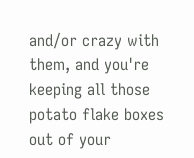and/or crazy with them, and you're keeping all those potato flake boxes out of your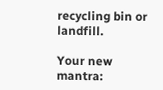recycling bin or landfill.

Your new mantra: